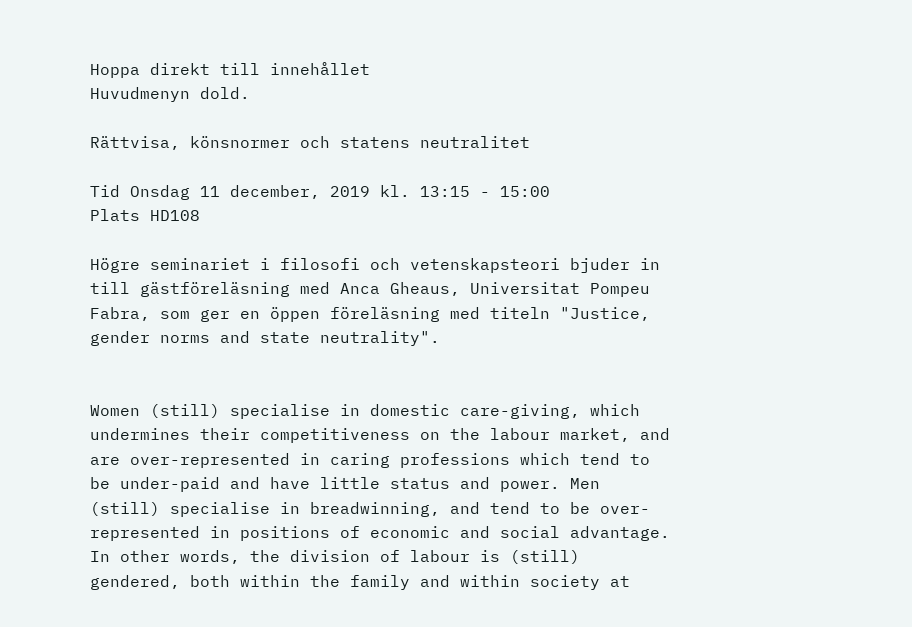Hoppa direkt till innehållet
Huvudmenyn dold.

Rättvisa, könsnormer och statens neutralitet

Tid Onsdag 11 december, 2019 kl. 13:15 - 15:00
Plats HD108

Högre seminariet i filosofi och vetenskapsteori bjuder in till gästföreläsning med Anca Gheaus, Universitat Pompeu Fabra, som ger en öppen föreläsning med titeln "Justice, gender norms and state neutrality".


Women (still) specialise in domestic care-giving, which undermines their competitiveness on the labour market, and are over-represented in caring professions which tend to be under-paid and have little status and power. Men (still) specialise in breadwinning, and tend to be over-represented in positions of economic and social advantage. In other words, the division of labour is (still) gendered, both within the family and within society at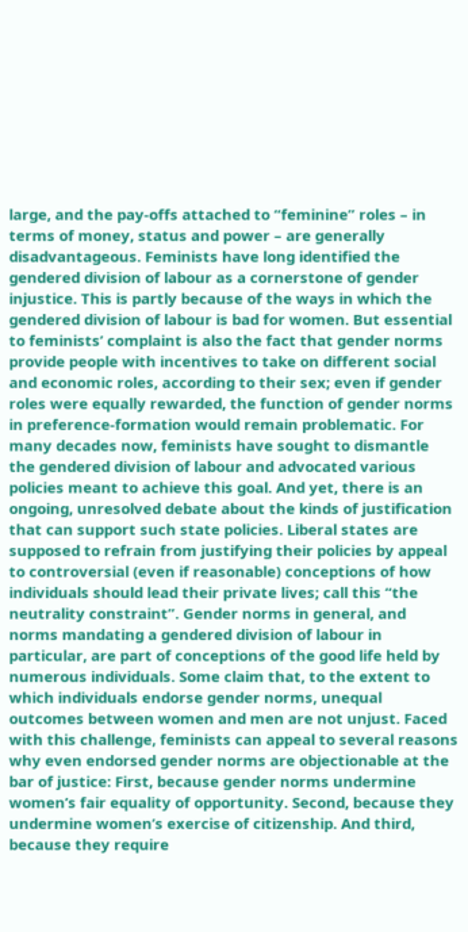large, and the pay-offs attached to “feminine” roles – in terms of money, status and power – are generally disadvantageous. Feminists have long identified the gendered division of labour as a cornerstone of gender injustice. This is partly because of the ways in which the gendered division of labour is bad for women. But essential to feminists’ complaint is also the fact that gender norms provide people with incentives to take on different social and economic roles, according to their sex; even if gender roles were equally rewarded, the function of gender norms in preference-formation would remain problematic. For many decades now, feminists have sought to dismantle the gendered division of labour and advocated various policies meant to achieve this goal. And yet, there is an ongoing, unresolved debate about the kinds of justification that can support such state policies. Liberal states are supposed to refrain from justifying their policies by appeal to controversial (even if reasonable) conceptions of how individuals should lead their private lives; call this “the neutrality constraint”. Gender norms in general, and norms mandating a gendered division of labour in particular, are part of conceptions of the good life held by numerous individuals. Some claim that, to the extent to which individuals endorse gender norms, unequal outcomes between women and men are not unjust. Faced with this challenge, feminists can appeal to several reasons why even endorsed gender norms are objectionable at the bar of justice: First, because gender norms undermine women’s fair equality of opportunity. Second, because they undermine women’s exercise of citizenship. And third, because they require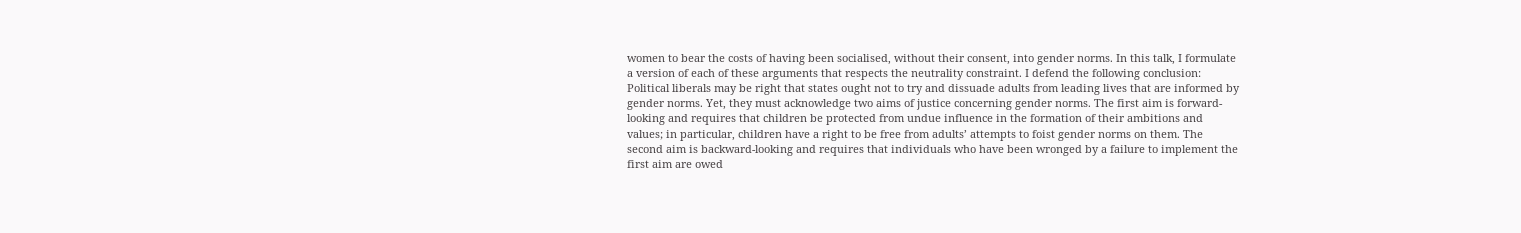women to bear the costs of having been socialised, without their consent, into gender norms. In this talk, I formulate a version of each of these arguments that respects the neutrality constraint. I defend the following conclusion: Political liberals may be right that states ought not to try and dissuade adults from leading lives that are informed by gender norms. Yet, they must acknowledge two aims of justice concerning gender norms. The first aim is forward-looking and requires that children be protected from undue influence in the formation of their ambitions and values; in particular, children have a right to be free from adults’ attempts to foist gender norms on them. The second aim is backward-looking and requires that individuals who have been wronged by a failure to implement the first aim are owed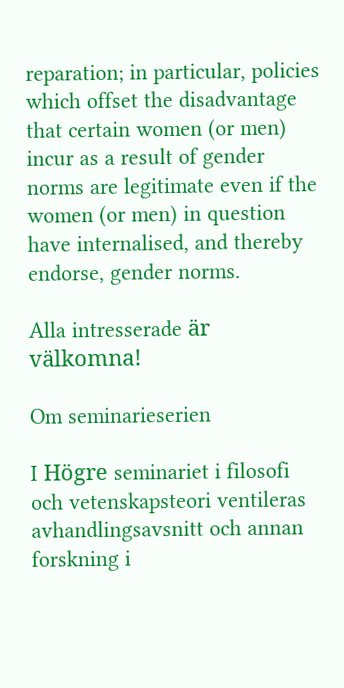reparation; in particular, policies which offset the disadvantage that certain women (or men) incur as a result of gender norms are legitimate even if the women (or men) in question have internalised, and thereby endorse, gender norms.

Alla intresserade är välkomna!

Om seminarieserien

I Högre seminariet i filosofi och vetenskapsteori ventileras avhandlingsavsnitt och annan forskning i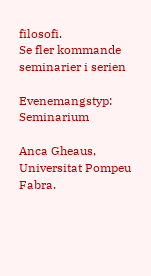filosofi.
Se fler kommande seminarier i serien

Evenemangstyp: Seminarium

Anca Gheaus, Universitat Pompeu Fabra.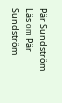Pär Sundström
Läs om Pär Sundström